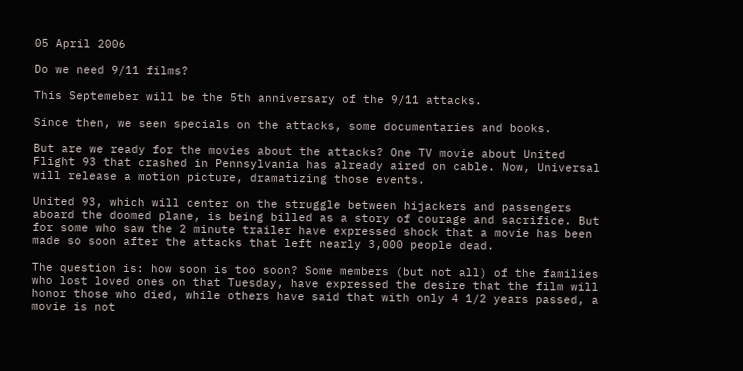05 April 2006

Do we need 9/11 films?

This Septemeber will be the 5th anniversary of the 9/11 attacks.

Since then, we seen specials on the attacks, some documentaries and books.

But are we ready for the movies about the attacks? One TV movie about United Flight 93 that crashed in Pennsylvania has already aired on cable. Now, Universal will release a motion picture, dramatizing those events.

United 93, which will center on the struggle between hijackers and passengers aboard the doomed plane, is being billed as a story of courage and sacrifice. But for some who saw the 2 minute trailer have expressed shock that a movie has been made so soon after the attacks that left nearly 3,000 people dead.

The question is: how soon is too soon? Some members (but not all) of the families who lost loved ones on that Tuesday, have expressed the desire that the film will honor those who died, while others have said that with only 4 1/2 years passed, a movie is not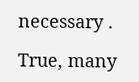necessary .

True, many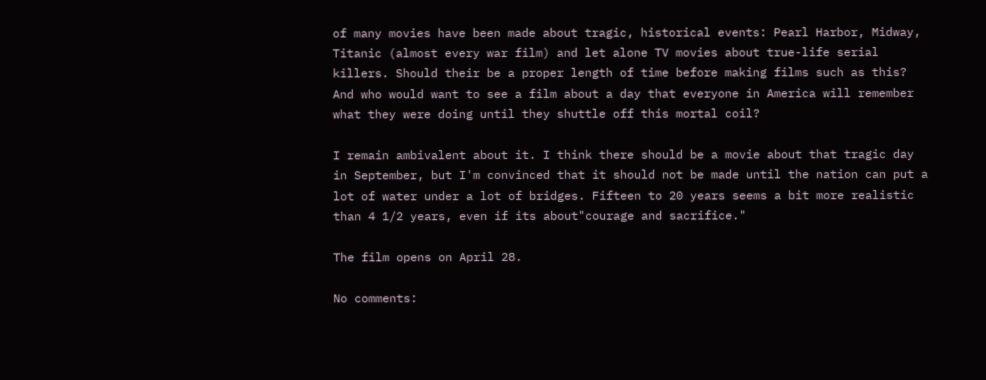of many movies have been made about tragic, historical events: Pearl Harbor, Midway, Titanic (almost every war film) and let alone TV movies about true-life serial killers. Should their be a proper length of time before making films such as this? And who would want to see a film about a day that everyone in America will remember what they were doing until they shuttle off this mortal coil?

I remain ambivalent about it. I think there should be a movie about that tragic day in September, but I'm convinced that it should not be made until the nation can put a lot of water under a lot of bridges. Fifteen to 20 years seems a bit more realistic than 4 1/2 years, even if its about"courage and sacrifice."

The film opens on April 28.

No comments: